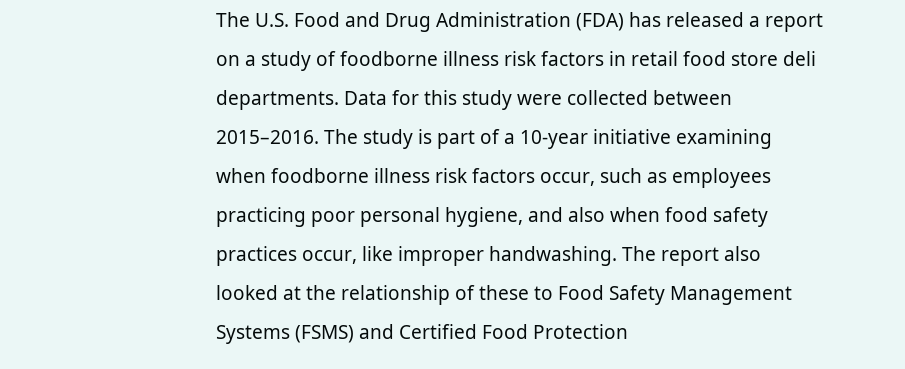The U.S. Food and Drug Administration (FDA) has released a report on a study of foodborne illness risk factors in retail food store deli departments. Data for this study were collected between 2015–2016. The study is part of a 10-year initiative examining when foodborne illness risk factors occur, such as employees practicing poor personal hygiene, and also when food safety practices occur, like improper handwashing. The report also looked at the relationship of these to Food Safety Management Systems (FSMS) and Certified Food Protection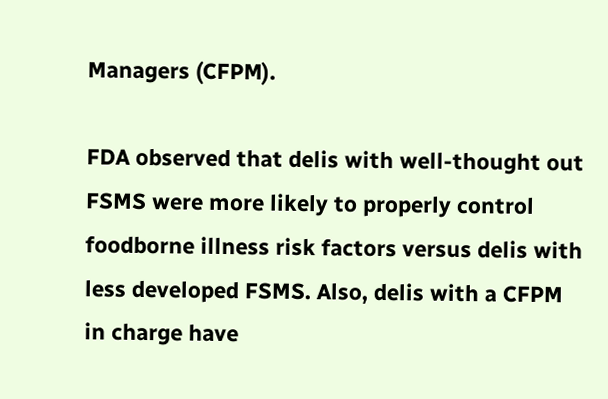Managers (CFPM).

FDA observed that delis with well-thought out FSMS were more likely to properly control foodborne illness risk factors versus delis with less developed FSMS. Also, delis with a CFPM in charge have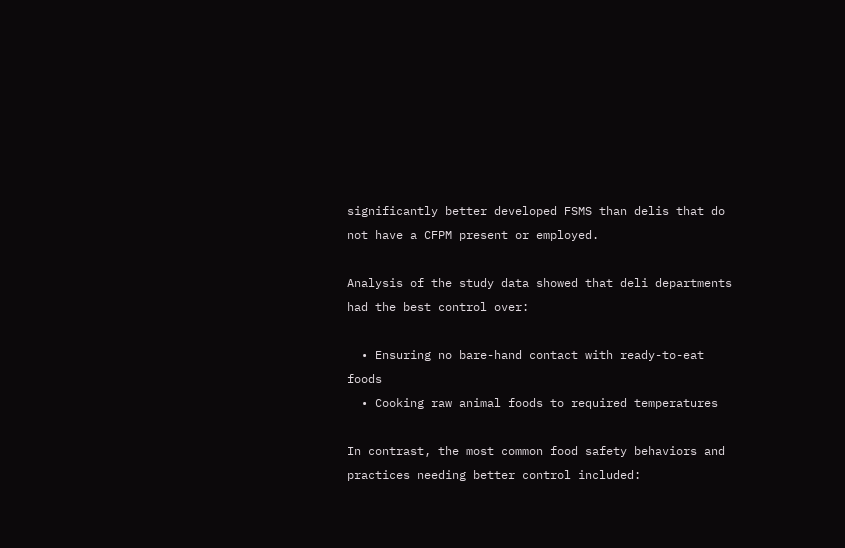significantly better developed FSMS than delis that do not have a CFPM present or employed.

Analysis of the study data showed that deli departments had the best control over:

  • Ensuring no bare-hand contact with ready-to-eat foods
  • Cooking raw animal foods to required temperatures

In contrast, the most common food safety behaviors and practices needing better control included: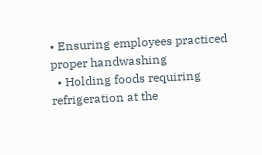• Ensuring employees practiced proper handwashing
  • Holding foods requiring refrigeration at the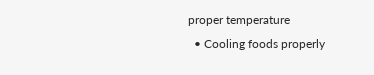proper temperature
  • Cooling foods properly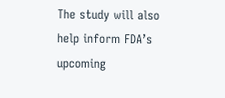The study will also help inform FDA’s upcoming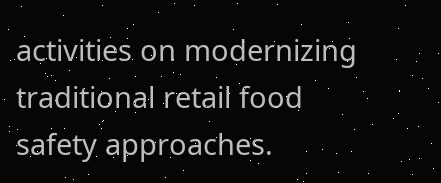activities on modernizing traditional retail food safety approaches.